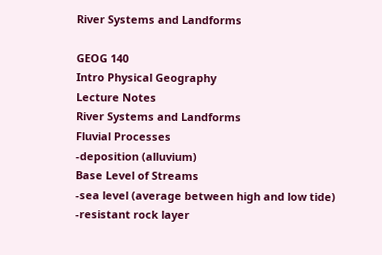River Systems and Landforms

GEOG 140
Intro Physical Geography
Lecture Notes
River Systems and Landforms
Fluvial Processes
-deposition (alluvium)
Base Level of Streams
-sea level (average between high and low tide)
-resistant rock layer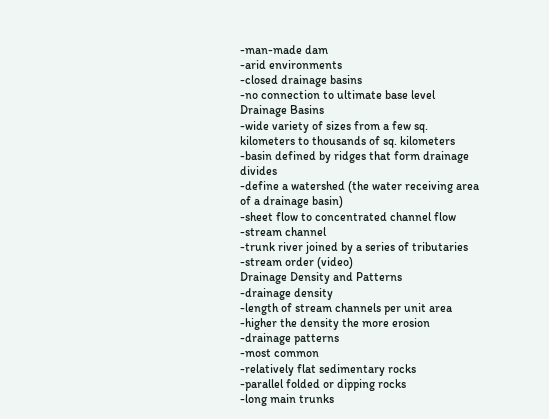-man-made dam
-arid environments
-closed drainage basins
-no connection to ultimate base level
Drainage Basins
-wide variety of sizes from a few sq. kilometers to thousands of sq. kilometers
-basin defined by ridges that form drainage divides
-define a watershed (the water receiving area of a drainage basin)
-sheet flow to concentrated channel flow
-stream channel
-trunk river joined by a series of tributaries
-stream order (video)
Drainage Density and Patterns
-drainage density
-length of stream channels per unit area
-higher the density the more erosion
-drainage patterns
-most common
-relatively flat sedimentary rocks
-parallel folded or dipping rocks
-long main trunks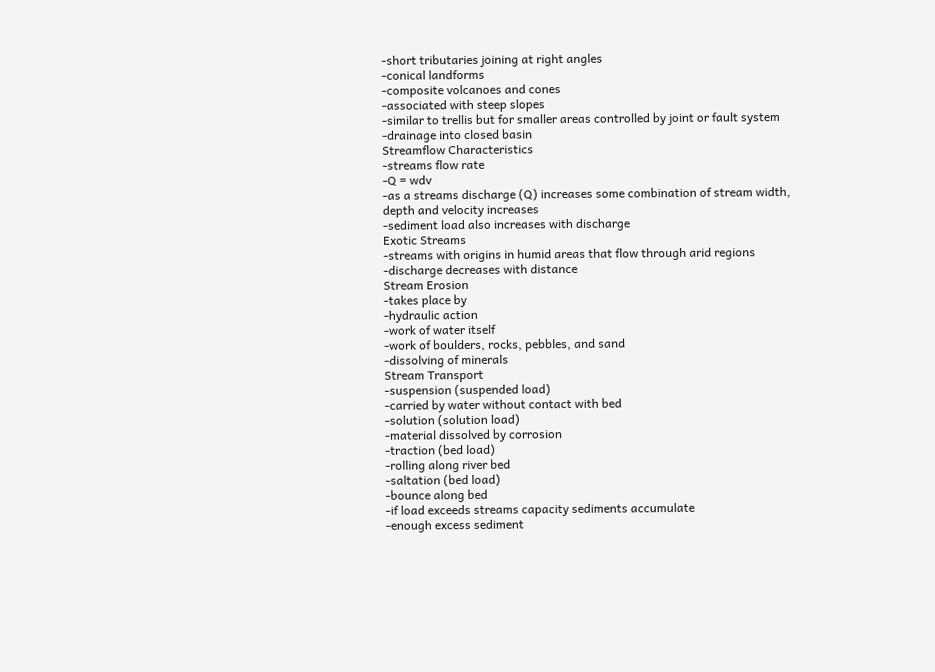-short tributaries joining at right angles
-conical landforms
-composite volcanoes and cones
-associated with steep slopes
-similar to trellis but for smaller areas controlled by joint or fault system
-drainage into closed basin
Streamflow Characteristics
-streams flow rate
-Q = wdv
-as a streams discharge (Q) increases some combination of stream width,
depth and velocity increases
-sediment load also increases with discharge
Exotic Streams
-streams with origins in humid areas that flow through arid regions
-discharge decreases with distance
Stream Erosion
-takes place by
-hydraulic action
-work of water itself
-work of boulders, rocks, pebbles, and sand
-dissolving of minerals
Stream Transport
-suspension (suspended load)
-carried by water without contact with bed
-solution (solution load)
-material dissolved by corrosion
-traction (bed load)
-rolling along river bed
-saltation (bed load)
-bounce along bed
-if load exceeds streams capacity sediments accumulate
-enough excess sediment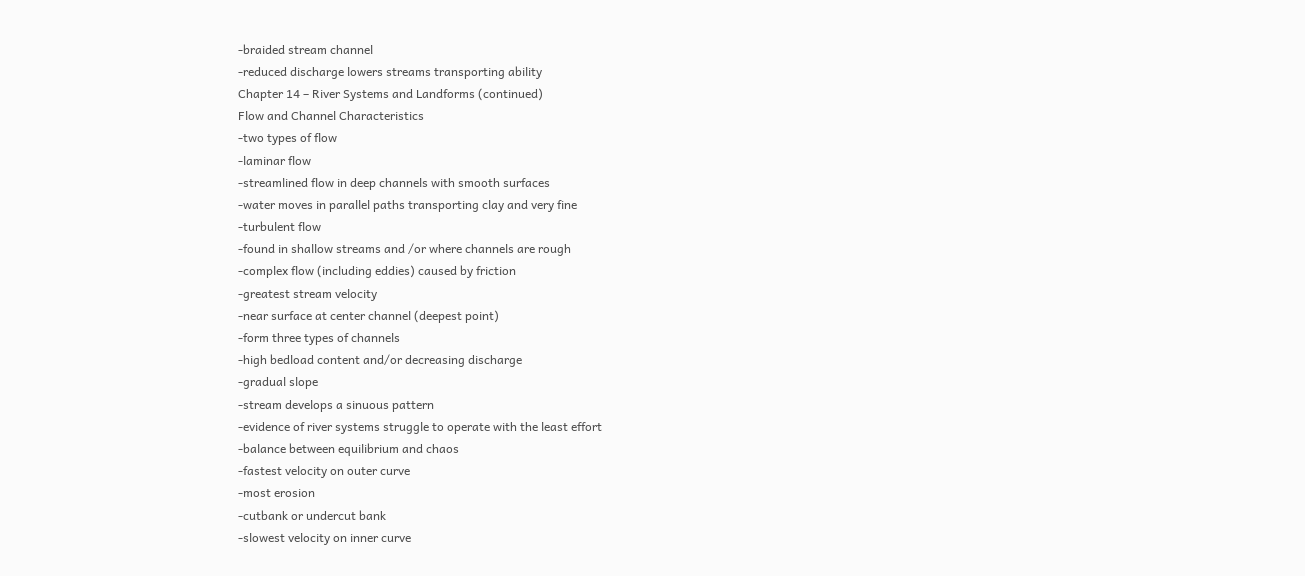-braided stream channel
-reduced discharge lowers streams transporting ability
Chapter 14 – River Systems and Landforms (continued)
Flow and Channel Characteristics
-two types of flow
-laminar flow
-streamlined flow in deep channels with smooth surfaces
-water moves in parallel paths transporting clay and very fine
-turbulent flow
-found in shallow streams and /or where channels are rough
-complex flow (including eddies) caused by friction
-greatest stream velocity
-near surface at center channel (deepest point)
-form three types of channels
-high bedload content and/or decreasing discharge
-gradual slope
-stream develops a sinuous pattern
-evidence of river systems struggle to operate with the least effort
-balance between equilibrium and chaos
-fastest velocity on outer curve
-most erosion
-cutbank or undercut bank
-slowest velocity on inner curve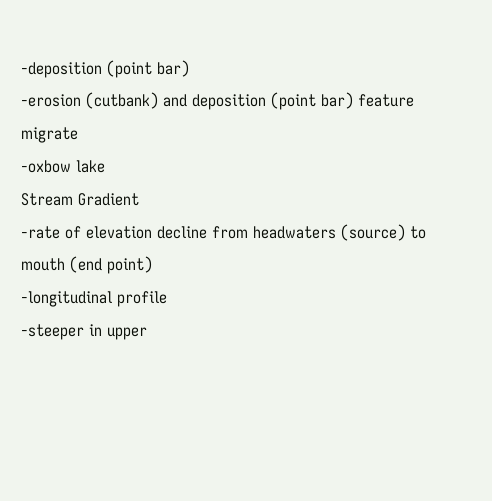-deposition (point bar)
-erosion (cutbank) and deposition (point bar) feature migrate
-oxbow lake
Stream Gradient
-rate of elevation decline from headwaters (source) to mouth (end point)
-longitudinal profile
-steeper in upper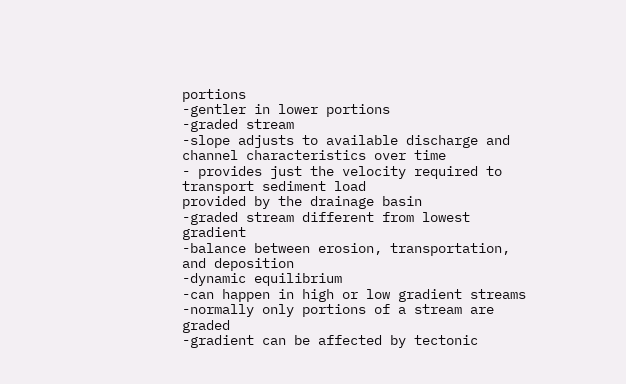portions
-gentler in lower portions
-graded stream
-slope adjusts to available discharge and channel characteristics over time
- provides just the velocity required to transport sediment load
provided by the drainage basin
-graded stream different from lowest gradient
-balance between erosion, transportation, and deposition
-dynamic equilibrium
-can happen in high or low gradient streams
-normally only portions of a stream are graded
-gradient can be affected by tectonic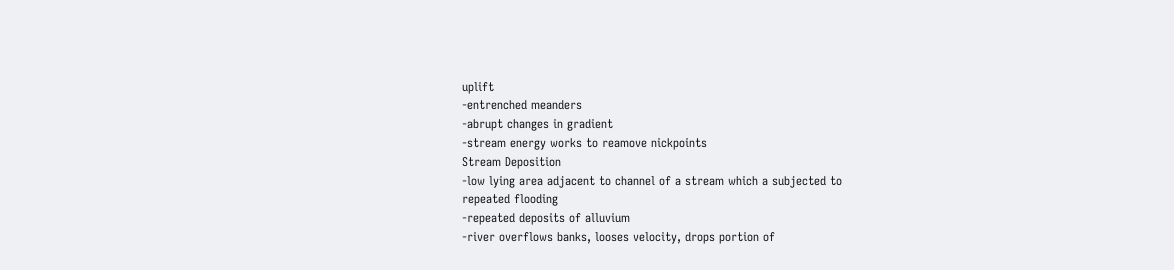uplift
-entrenched meanders
-abrupt changes in gradient
-stream energy works to reamove nickpoints
Stream Deposition
-low lying area adjacent to channel of a stream which a subjected to
repeated flooding
-repeated deposits of alluvium
-river overflows banks, looses velocity, drops portion of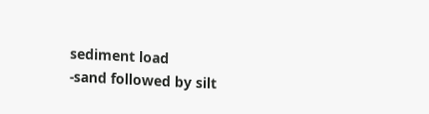sediment load
-sand followed by silt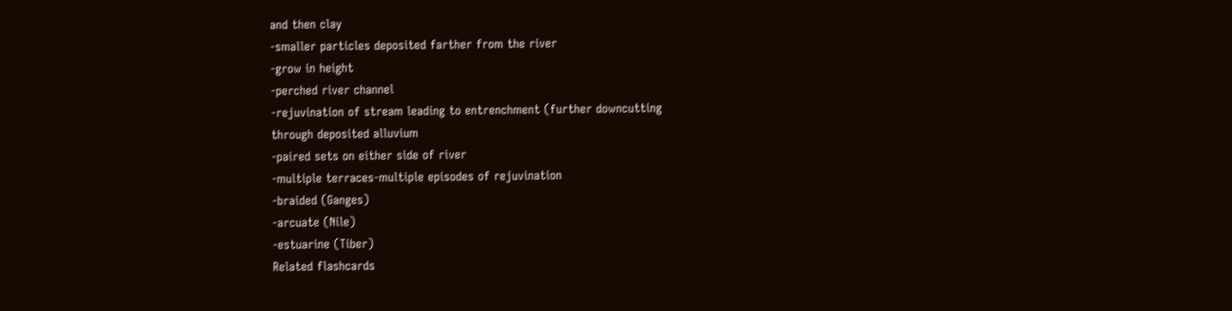and then clay
-smaller particles deposited farther from the river
-grow in height
-perched river channel
-rejuvination of stream leading to entrenchment (further downcutting
through deposited alluvium
-paired sets on either side of river
-multiple terraces-multiple episodes of rejuvination
-braided (Ganges)
-arcuate (Nile)
-estuarine (Tiber)
Related flashcards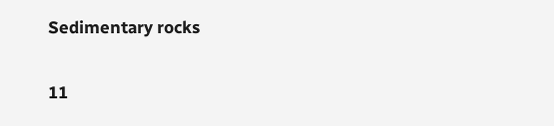Sedimentary rocks

11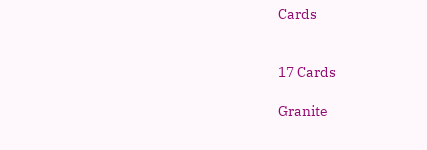Cards


17 Cards

Granite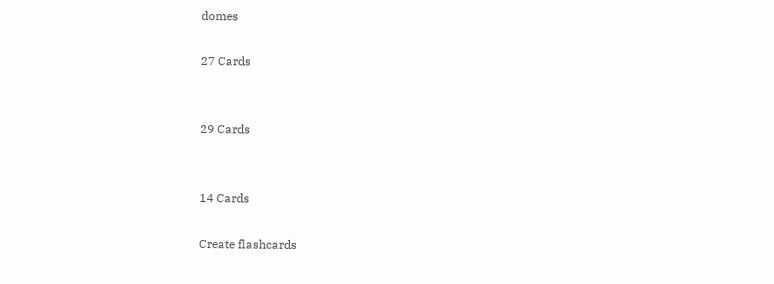domes

27 Cards


29 Cards


14 Cards

Create flashcards